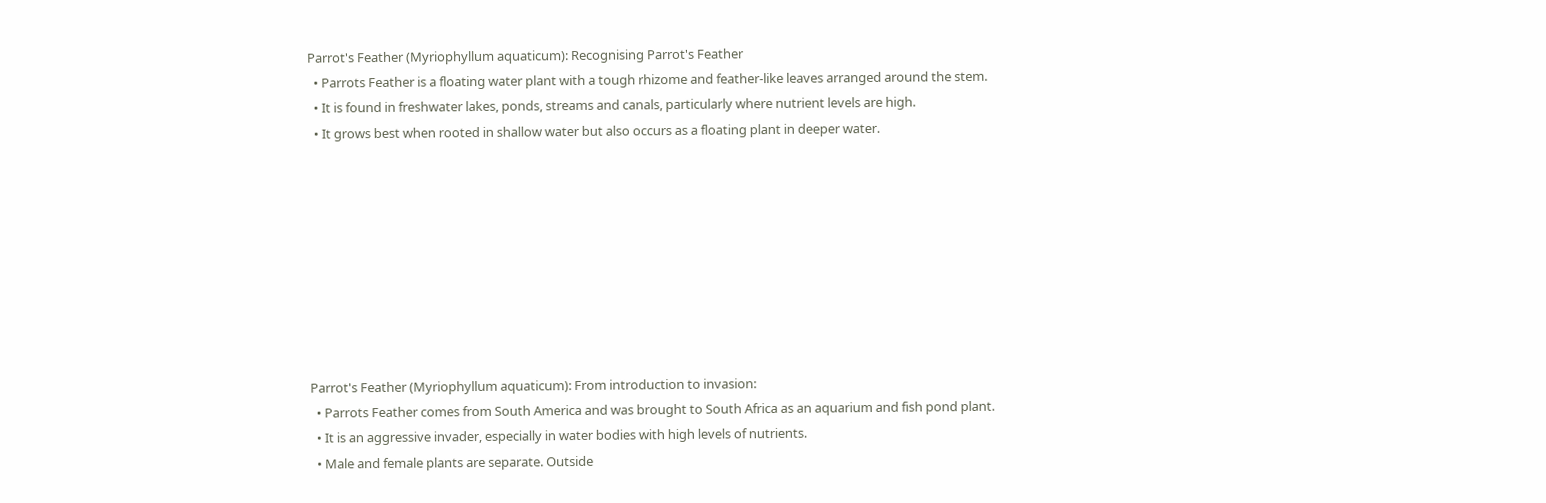Parrot's Feather (Myriophyllum aquaticum): Recognising Parrot's Feather
  • Parrots Feather is a floating water plant with a tough rhizome and feather-like leaves arranged around the stem.
  • It is found in freshwater lakes, ponds, streams and canals, particularly where nutrient levels are high.
  • It grows best when rooted in shallow water but also occurs as a floating plant in deeper water.









Parrot's Feather (Myriophyllum aquaticum): From introduction to invasion:
  • Parrots Feather comes from South America and was brought to South Africa as an aquarium and fish pond plant.
  • It is an aggressive invader, especially in water bodies with high levels of nutrients.
  • Male and female plants are separate. Outside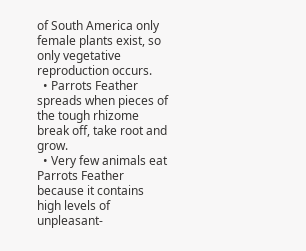of South America only female plants exist, so only vegetative reproduction occurs.
  • Parrots Feather spreads when pieces of the tough rhizome break off, take root and grow.
  • Very few animals eat Parrots Feather because it contains high levels of unpleasant-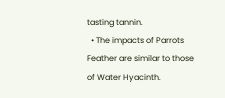tasting tannin.
  • The impacts of Parrots Feather are similar to those of Water Hyacinth.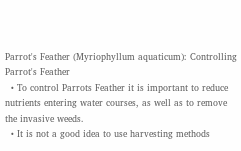Parrot's Feather (Myriophyllum aquaticum): Controlling Parrot's Feather
  • To control Parrots Feather it is important to reduce nutrients entering water courses, as well as to remove the invasive weeds.
  • It is not a good idea to use harvesting methods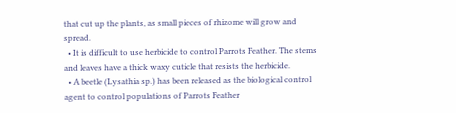that cut up the plants, as small pieces of rhizome will grow and spread.
  • It is difficult to use herbicide to control Parrots Feather. The stems and leaves have a thick waxy cuticle that resists the herbicide.
  • A beetle (Lysathia sp.) has been released as the biological control agent to control populations of Parrots Feather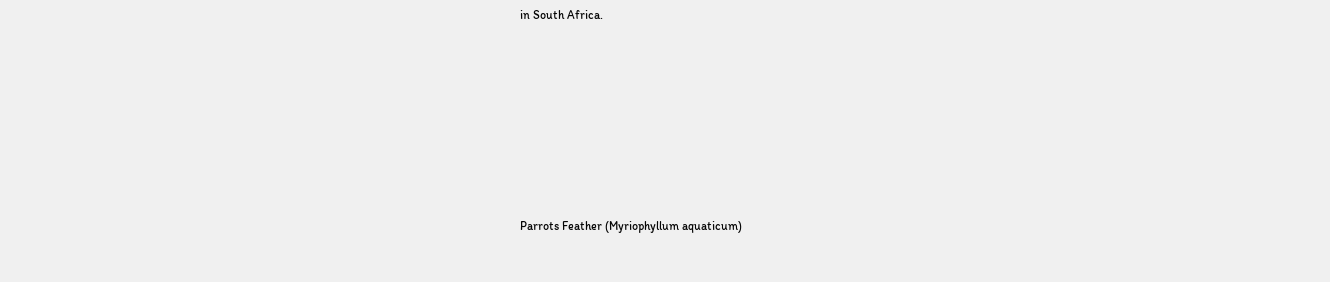in South Africa.









Parrots Feather (Myriophyllum aquaticum)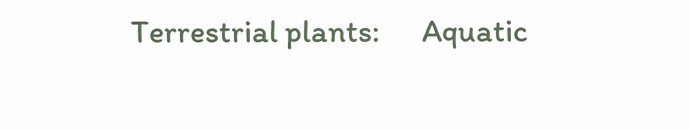Terrestrial plants:      Aquatic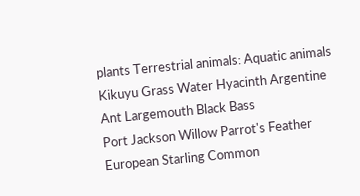plants Terrestrial animals: Aquatic animals
Kikuyu Grass Water Hyacinth Argentine Ant Largemouth Black Bass
Port Jackson Willow Parrot's Feather European Starling Common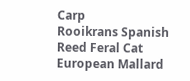Carp
Rooikrans Spanish Reed Feral Cat European Mallard